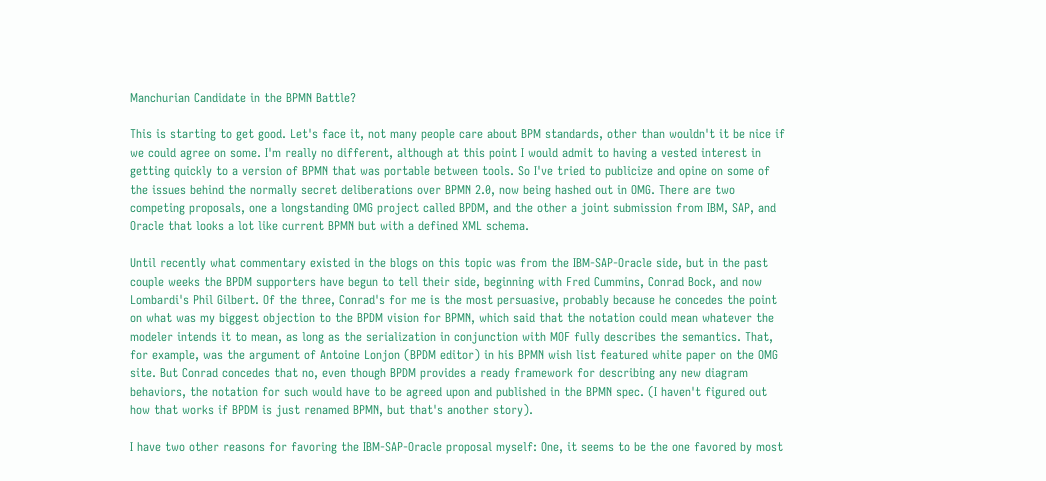Manchurian Candidate in the BPMN Battle?

This is starting to get good. Let's face it, not many people care about BPM standards, other than wouldn't it be nice if we could agree on some. I'm really no different, although at this point I would admit to having a vested interest in getting quickly to a version of BPMN that was portable between tools. So I've tried to publicize and opine on some of the issues behind the normally secret deliberations over BPMN 2.0, now being hashed out in OMG. There are two competing proposals, one a longstanding OMG project called BPDM, and the other a joint submission from IBM, SAP, and Oracle that looks a lot like current BPMN but with a defined XML schema.

Until recently what commentary existed in the blogs on this topic was from the IBM-SAP-Oracle side, but in the past couple weeks the BPDM supporters have begun to tell their side, beginning with Fred Cummins, Conrad Bock, and now Lombardi's Phil Gilbert. Of the three, Conrad's for me is the most persuasive, probably because he concedes the point on what was my biggest objection to the BPDM vision for BPMN, which said that the notation could mean whatever the modeler intends it to mean, as long as the serialization in conjunction with MOF fully describes the semantics. That, for example, was the argument of Antoine Lonjon (BPDM editor) in his BPMN wish list featured white paper on the OMG site. But Conrad concedes that no, even though BPDM provides a ready framework for describing any new diagram behaviors, the notation for such would have to be agreed upon and published in the BPMN spec. (I haven't figured out how that works if BPDM is just renamed BPMN, but that's another story).

I have two other reasons for favoring the IBM-SAP-Oracle proposal myself: One, it seems to be the one favored by most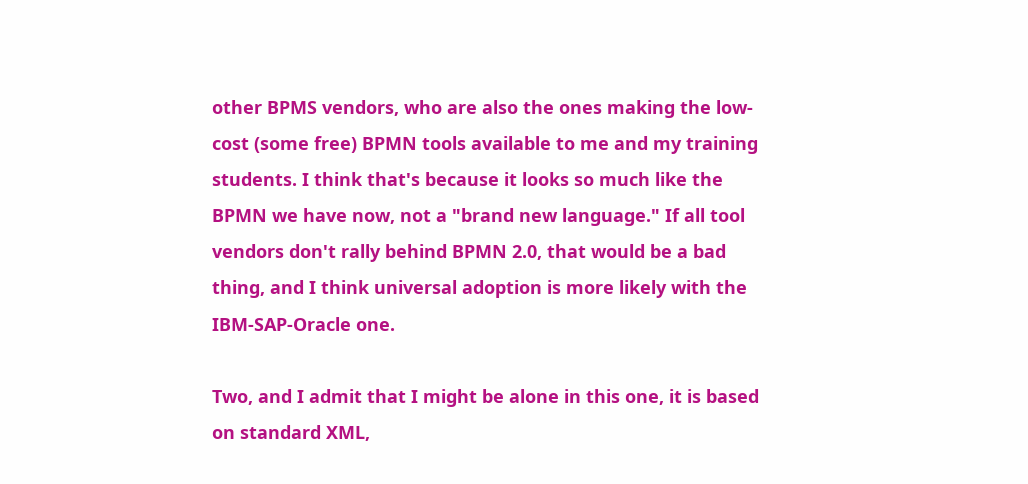other BPMS vendors, who are also the ones making the low-cost (some free) BPMN tools available to me and my training students. I think that's because it looks so much like the BPMN we have now, not a "brand new language." If all tool vendors don't rally behind BPMN 2.0, that would be a bad thing, and I think universal adoption is more likely with the IBM-SAP-Oracle one.

Two, and I admit that I might be alone in this one, it is based on standard XML,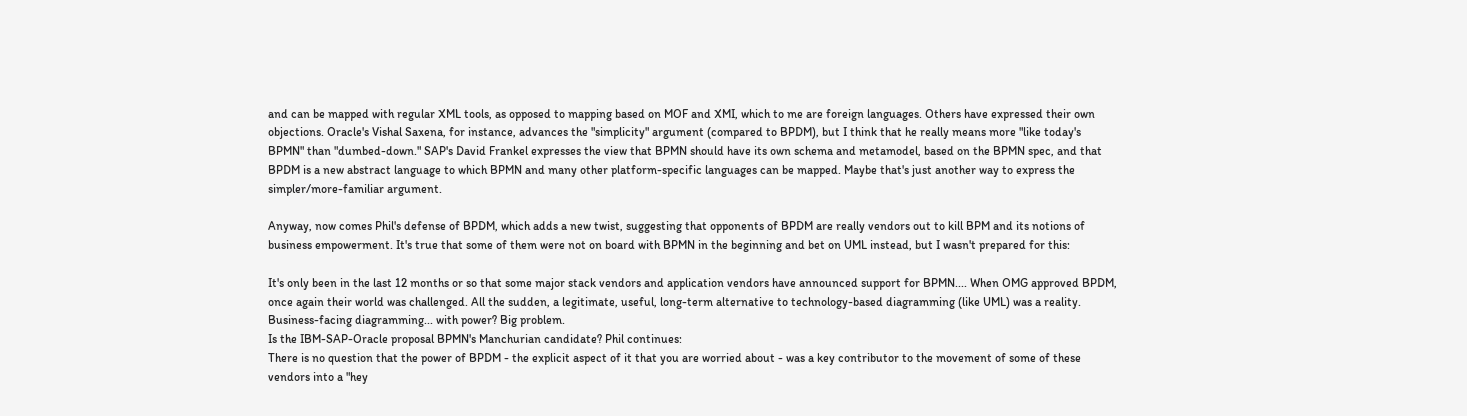and can be mapped with regular XML tools, as opposed to mapping based on MOF and XMI, which to me are foreign languages. Others have expressed their own objections. Oracle's Vishal Saxena, for instance, advances the "simplicity" argument (compared to BPDM), but I think that he really means more "like today's BPMN" than "dumbed-down." SAP's David Frankel expresses the view that BPMN should have its own schema and metamodel, based on the BPMN spec, and that BPDM is a new abstract language to which BPMN and many other platform-specific languages can be mapped. Maybe that's just another way to express the simpler/more-familiar argument.

Anyway, now comes Phil's defense of BPDM, which adds a new twist, suggesting that opponents of BPDM are really vendors out to kill BPM and its notions of business empowerment. It's true that some of them were not on board with BPMN in the beginning and bet on UML instead, but I wasn't prepared for this:

It's only been in the last 12 months or so that some major stack vendors and application vendors have announced support for BPMN.... When OMG approved BPDM, once again their world was challenged. All the sudden, a legitimate, useful, long-term alternative to technology-based diagramming (like UML) was a reality. Business-facing diagramming... with power? Big problem.
Is the IBM-SAP-Oracle proposal BPMN's Manchurian candidate? Phil continues:
There is no question that the power of BPDM - the explicit aspect of it that you are worried about - was a key contributor to the movement of some of these vendors into a "hey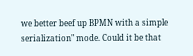we better beef up BPMN with a simple serialization" mode. Could it be that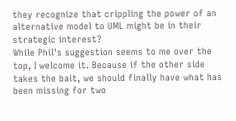they recognize that crippling the power of an alternative model to UML might be in their strategic interest?
While Phil's suggestion seems to me over the top, I welcome it. Because if the other side takes the bait, we should finally have what has been missing for two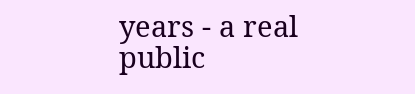years - a real public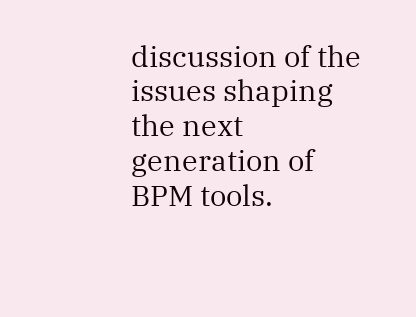discussion of the issues shaping the next generation of BPM tools.